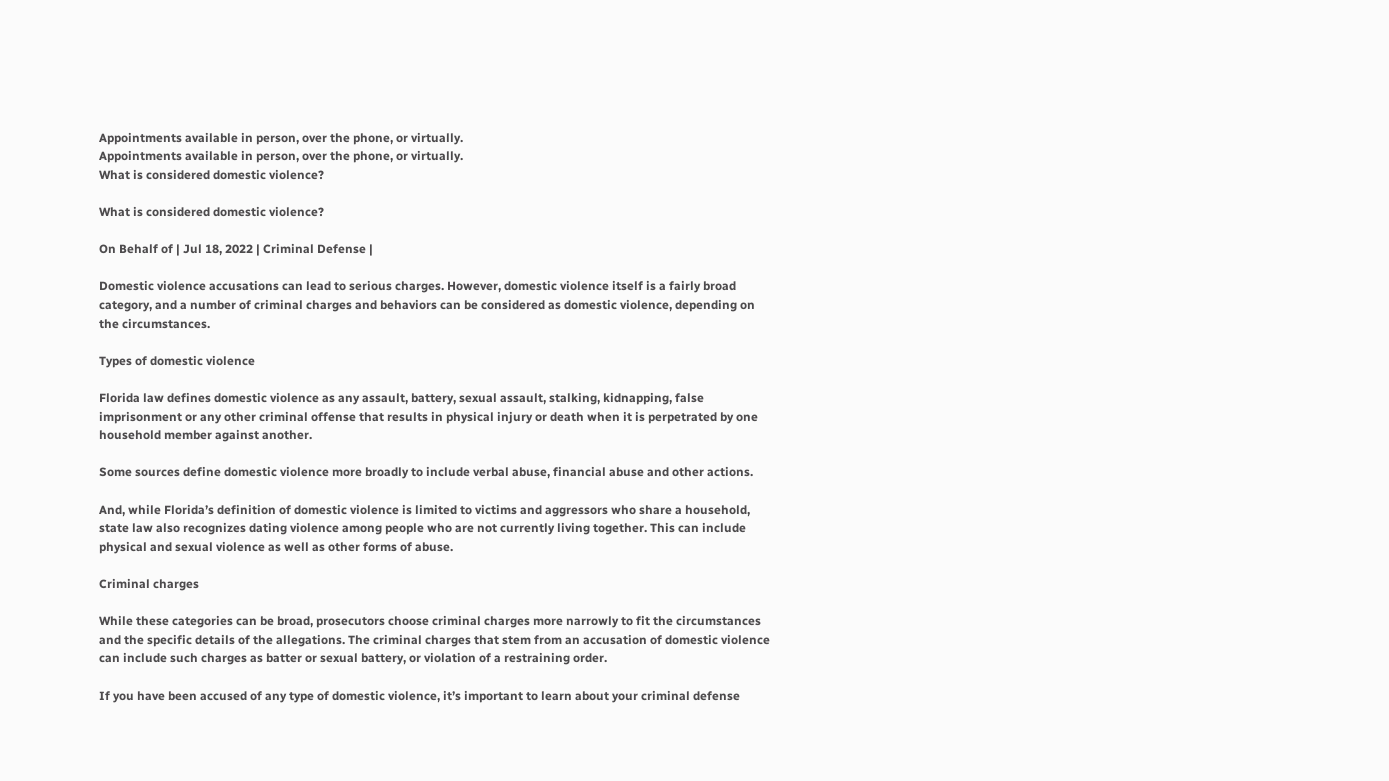Appointments available in person, over the phone, or virtually.
Appointments available in person, over the phone, or virtually.
What is considered domestic violence?

What is considered domestic violence?

On Behalf of | Jul 18, 2022 | Criminal Defense |

Domestic violence accusations can lead to serious charges. However, domestic violence itself is a fairly broad category, and a number of criminal charges and behaviors can be considered as domestic violence, depending on the circumstances.

Types of domestic violence

Florida law defines domestic violence as any assault, battery, sexual assault, stalking, kidnapping, false imprisonment or any other criminal offense that results in physical injury or death when it is perpetrated by one household member against another.

Some sources define domestic violence more broadly to include verbal abuse, financial abuse and other actions.

And, while Florida’s definition of domestic violence is limited to victims and aggressors who share a household, state law also recognizes dating violence among people who are not currently living together. This can include physical and sexual violence as well as other forms of abuse.

Criminal charges

While these categories can be broad, prosecutors choose criminal charges more narrowly to fit the circumstances and the specific details of the allegations. The criminal charges that stem from an accusation of domestic violence can include such charges as batter or sexual battery, or violation of a restraining order.

If you have been accused of any type of domestic violence, it’s important to learn about your criminal defense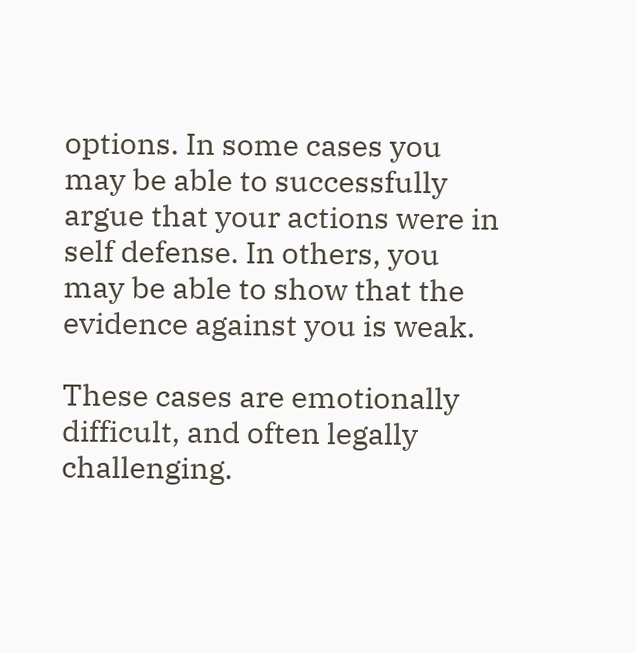options. In some cases you may be able to successfully argue that your actions were in self defense. In others, you may be able to show that the evidence against you is weak.

These cases are emotionally difficult, and often legally challenging.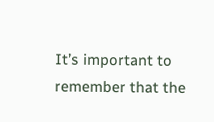It’s important to remember that the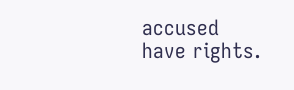accused have rights.